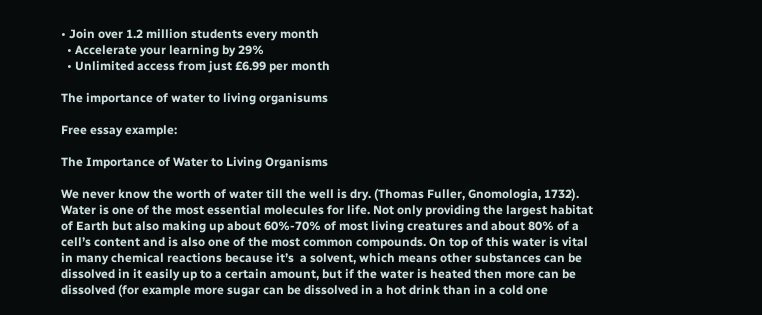• Join over 1.2 million students every month
  • Accelerate your learning by 29%
  • Unlimited access from just £6.99 per month

The importance of water to living organisums

Free essay example:

The Importance of Water to Living Organisms

We never know the worth of water till the well is dry. (Thomas Fuller, Gnomologia, 1732). Water is one of the most essential molecules for life. Not only providing the largest habitat of Earth but also making up about 60%-70% of most living creatures and about 80% of a cell’s content and is also one of the most common compounds. On top of this water is vital in many chemical reactions because it’s  a solvent, which means other substances can be dissolved in it easily up to a certain amount, but if the water is heated then more can be dissolved (for example more sugar can be dissolved in a hot drink than in a cold one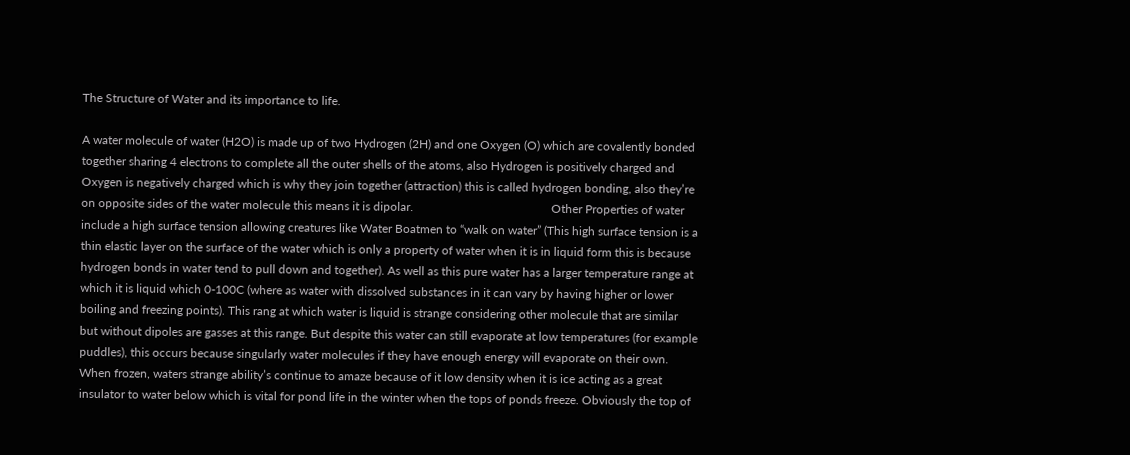The Structure of Water and its importance to life.

A water molecule of water (H2O) is made up of two Hydrogen (2H) and one Oxygen (O) which are covalently bonded together sharing 4 electrons to complete all the outer shells of the atoms, also Hydrogen is positively charged and Oxygen is negatively charged which is why they join together (attraction) this is called hydrogen bonding, also they’re on opposite sides of the water molecule this means it is dipolar.                                              Other Properties of water include a high surface tension allowing creatures like Water Boatmen to “walk on water” (This high surface tension is a thin elastic layer on the surface of the water which is only a property of water when it is in liquid form this is because hydrogen bonds in water tend to pull down and together). As well as this pure water has a larger temperature range at which it is liquid which 0-100C (where as water with dissolved substances in it can vary by having higher or lower boiling and freezing points). This rang at which water is liquid is strange considering other molecule that are similar but without dipoles are gasses at this range. But despite this water can still evaporate at low temperatures (for example puddles), this occurs because singularly water molecules if they have enough energy will evaporate on their own. When frozen, waters strange ability’s continue to amaze because of it low density when it is ice acting as a great insulator to water below which is vital for pond life in the winter when the tops of ponds freeze. Obviously the top of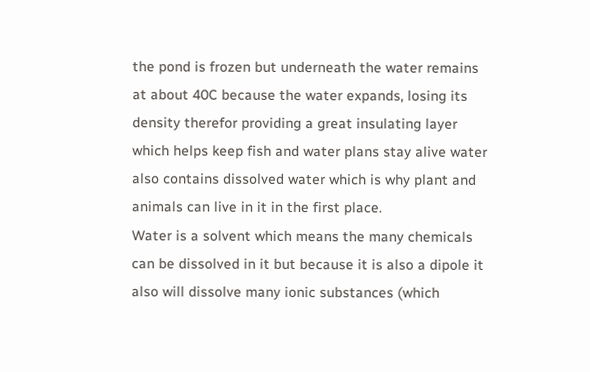the pond is frozen but underneath the water remains at about 40C because the water expands, losing its density therefor providing a great insulating layer which helps keep fish and water plans stay alive water also contains dissolved water which is why plant and animals can live in it in the first place.                                           Water is a solvent which means the many chemicals can be dissolved in it but because it is also a dipole it also will dissolve many ionic substances (which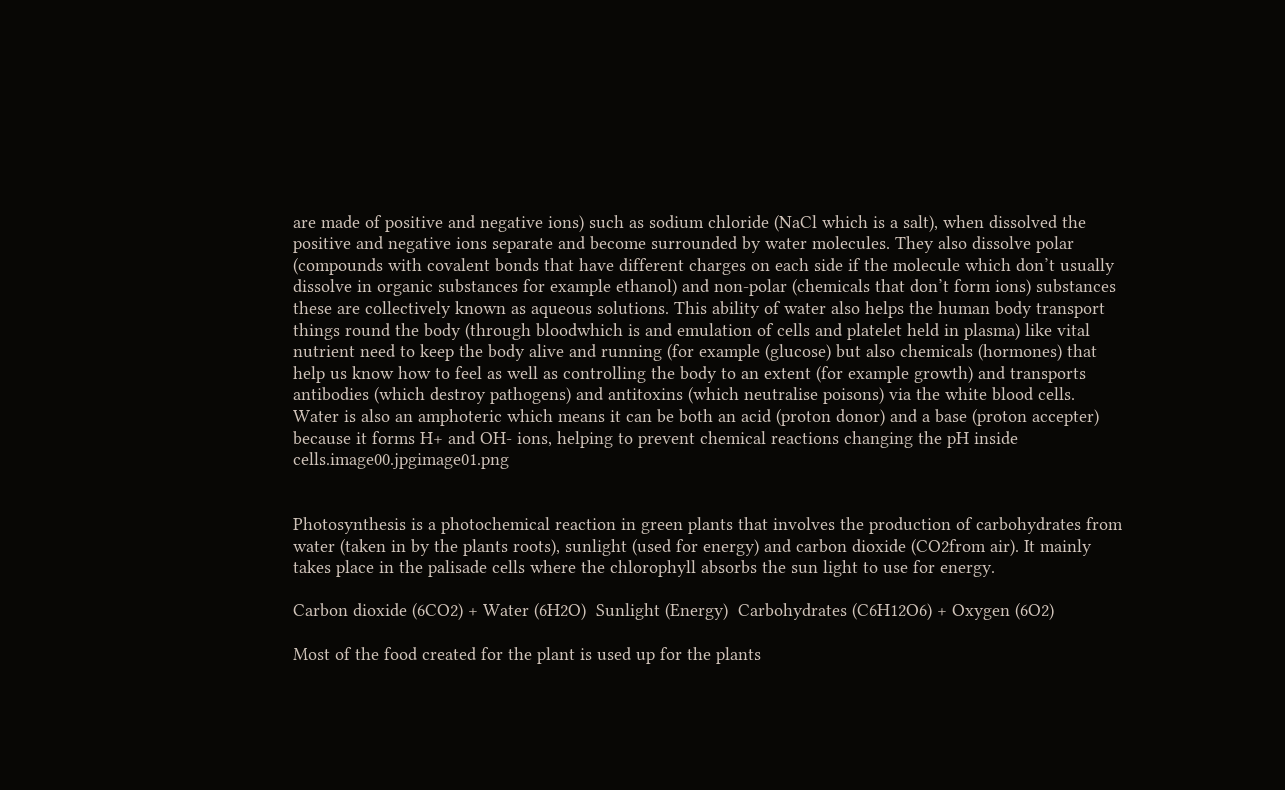are made of positive and negative ions) such as sodium chloride (NaCl which is a salt), when dissolved the positive and negative ions separate and become surrounded by water molecules. They also dissolve polar (compounds with covalent bonds that have different charges on each side if the molecule which don’t usually dissolve in organic substances for example ethanol) and non-polar (chemicals that don’t form ions) substances these are collectively known as aqueous solutions. This ability of water also helps the human body transport things round the body (through bloodwhich is and emulation of cells and platelet held in plasma) like vital nutrient need to keep the body alive and running (for example (glucose) but also chemicals (hormones) that help us know how to feel as well as controlling the body to an extent (for example growth) and transports antibodies (which destroy pathogens) and antitoxins (which neutralise poisons) via the white blood cells. Water is also an amphoteric which means it can be both an acid (proton donor) and a base (proton accepter) because it forms H+ and OH- ions, helping to prevent chemical reactions changing the pH inside cells.image00.jpgimage01.png


Photosynthesis is a photochemical reaction in green plants that involves the production of carbohydrates from water (taken in by the plants roots), sunlight (used for energy) and carbon dioxide (CO2from air). It mainly takes place in the palisade cells where the chlorophyll absorbs the sun light to use for energy.

Carbon dioxide (6CO2) + Water (6H2O)  Sunlight (Energy)  Carbohydrates (C6H12O6) + Oxygen (6O2)

Most of the food created for the plant is used up for the plants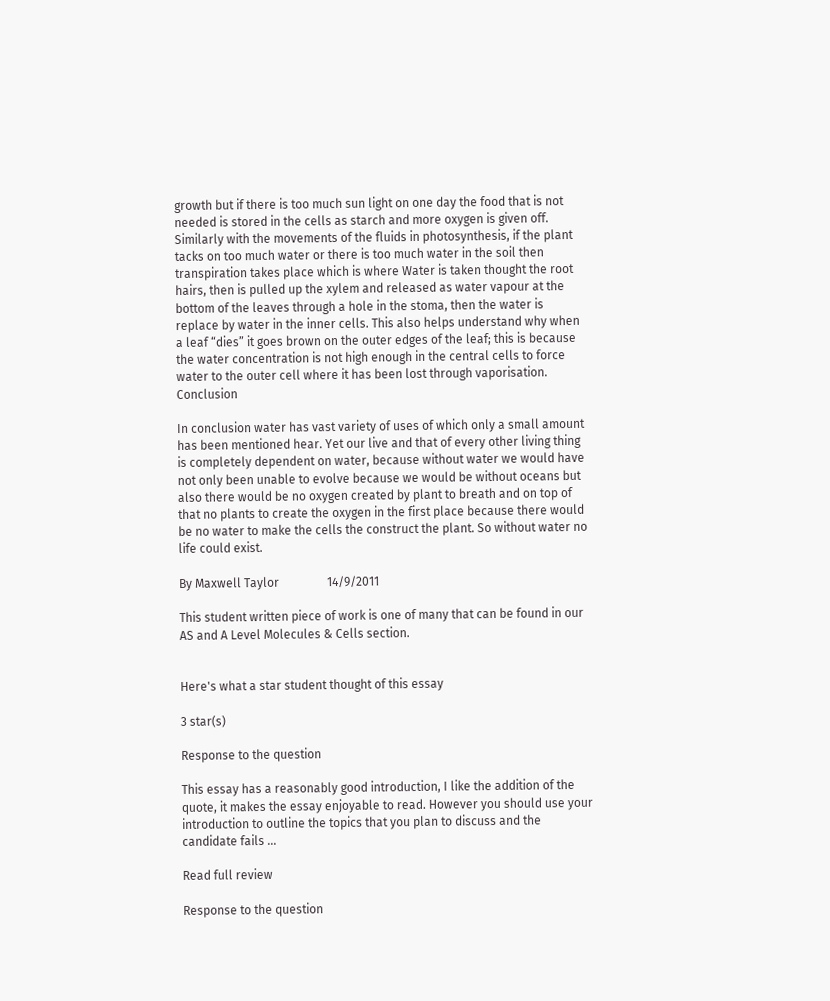growth but if there is too much sun light on one day the food that is not needed is stored in the cells as starch and more oxygen is given off.              Similarly with the movements of the fluids in photosynthesis, if the plant tacks on too much water or there is too much water in the soil then transpiration takes place which is where Water is taken thought the root hairs, then is pulled up the xylem and released as water vapour at the bottom of the leaves through a hole in the stoma, then the water is replace by water in the inner cells. This also helps understand why when a leaf “dies” it goes brown on the outer edges of the leaf; this is because the water concentration is not high enough in the central cells to force water to the outer cell where it has been lost through vaporisation.         Conclusion

In conclusion water has vast variety of uses of which only a small amount has been mentioned hear. Yet our live and that of every other living thing is completely dependent on water, because without water we would have not only been unable to evolve because we would be without oceans but also there would be no oxygen created by plant to breath and on top of that no plants to create the oxygen in the first place because there would be no water to make the cells the construct the plant. So without water no life could exist.

By Maxwell Taylor                14/9/2011

This student written piece of work is one of many that can be found in our AS and A Level Molecules & Cells section.


Here's what a star student thought of this essay

3 star(s)

Response to the question

This essay has a reasonably good introduction, I like the addition of the quote, it makes the essay enjoyable to read. However you should use your introduction to outline the topics that you plan to discuss and the candidate fails ...

Read full review

Response to the question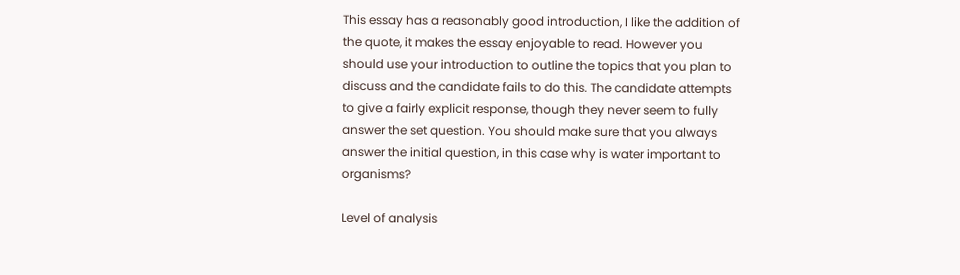This essay has a reasonably good introduction, I like the addition of the quote, it makes the essay enjoyable to read. However you should use your introduction to outline the topics that you plan to discuss and the candidate fails to do this. The candidate attempts to give a fairly explicit response, though they never seem to fully answer the set question. You should make sure that you always answer the initial question, in this case why is water important to organisms?

Level of analysis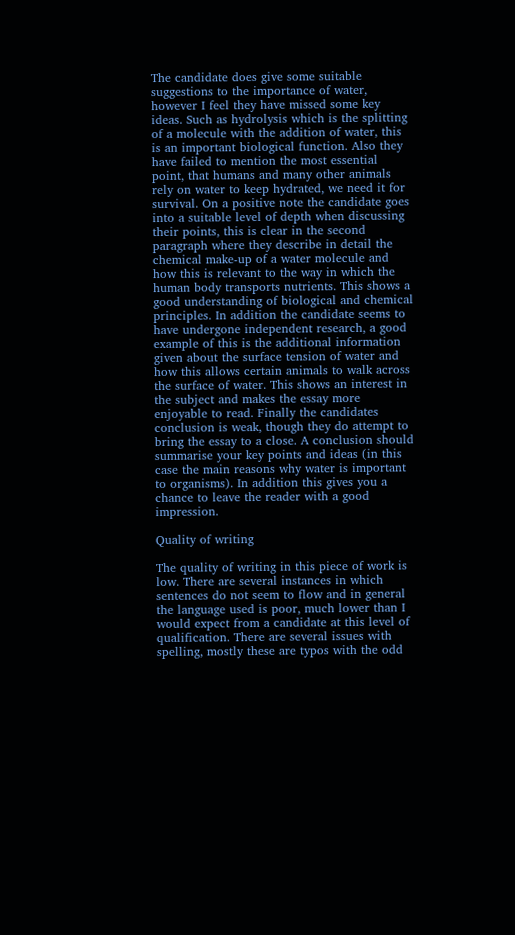The candidate does give some suitable suggestions to the importance of water, however I feel they have missed some key ideas. Such as hydrolysis which is the splitting of a molecule with the addition of water, this is an important biological function. Also they have failed to mention the most essential point, that humans and many other animals rely on water to keep hydrated, we need it for survival. On a positive note the candidate goes into a suitable level of depth when discussing their points, this is clear in the second paragraph where they describe in detail the chemical make-up of a water molecule and how this is relevant to the way in which the human body transports nutrients. This shows a good understanding of biological and chemical principles. In addition the candidate seems to have undergone independent research, a good example of this is the additional information given about the surface tension of water and how this allows certain animals to walk across the surface of water. This shows an interest in the subject and makes the essay more enjoyable to read. Finally the candidates conclusion is weak, though they do attempt to bring the essay to a close. A conclusion should summarise your key points and ideas (in this case the main reasons why water is important to organisms). In addition this gives you a chance to leave the reader with a good impression.

Quality of writing

The quality of writing in this piece of work is low. There are several instances in which sentences do not seem to flow and in general the language used is poor, much lower than I would expect from a candidate at this level of qualification. There are several issues with spelling, mostly these are typos with the odd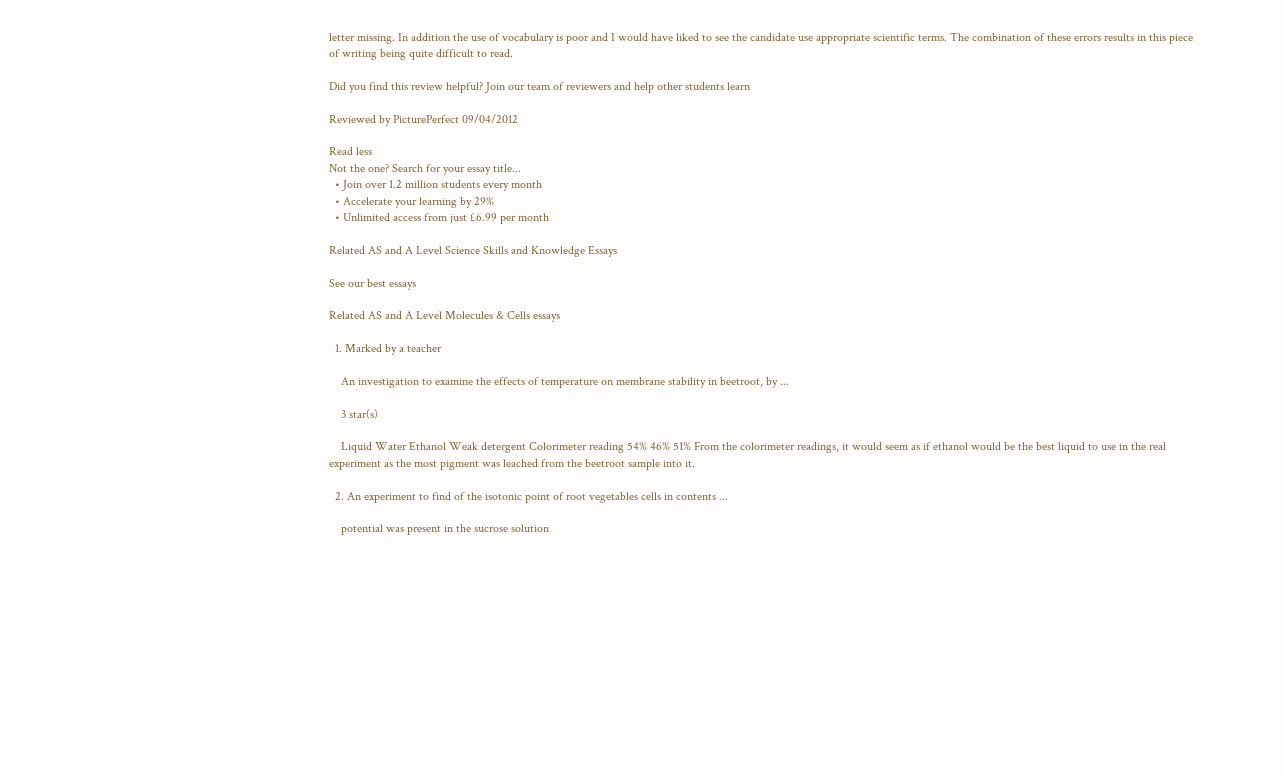letter missing. In addition the use of vocabulary is poor and I would have liked to see the candidate use appropriate scientific terms. The combination of these errors results in this piece of writing being quite difficult to read.

Did you find this review helpful? Join our team of reviewers and help other students learn

Reviewed by PicturePerfect 09/04/2012

Read less
Not the one? Search for your essay title...
  • Join over 1.2 million students every month
  • Accelerate your learning by 29%
  • Unlimited access from just £6.99 per month

Related AS and A Level Science Skills and Knowledge Essays

See our best essays

Related AS and A Level Molecules & Cells essays

  1. Marked by a teacher

    An investigation to examine the effects of temperature on membrane stability in beetroot, by ...

    3 star(s)

    Liquid Water Ethanol Weak detergent Colorimeter reading 54% 46% 51% From the colorimeter readings, it would seem as if ethanol would be the best liquid to use in the real experiment as the most pigment was leached from the beetroot sample into it.

  2. An experiment to find of the isotonic point of root vegetables cells in contents ...

    potential was present in the sucrose solution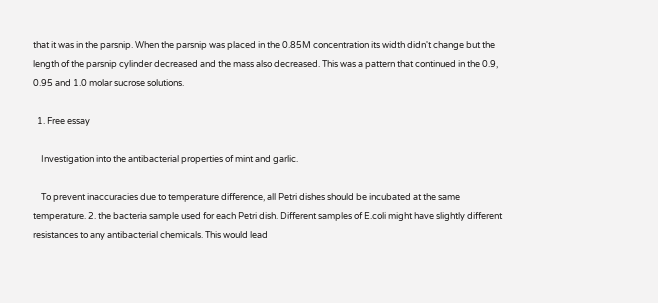that it was in the parsnip. When the parsnip was placed in the 0.85M concentration its width didn't change but the length of the parsnip cylinder decreased and the mass also decreased. This was a pattern that continued in the 0.9, 0.95 and 1.0 molar sucrose solutions.

  1. Free essay

    Investigation into the antibacterial properties of mint and garlic.

    To prevent inaccuracies due to temperature difference, all Petri dishes should be incubated at the same temperature. 2. the bacteria sample used for each Petri dish. Different samples of E.coli might have slightly different resistances to any antibacterial chemicals. This would lead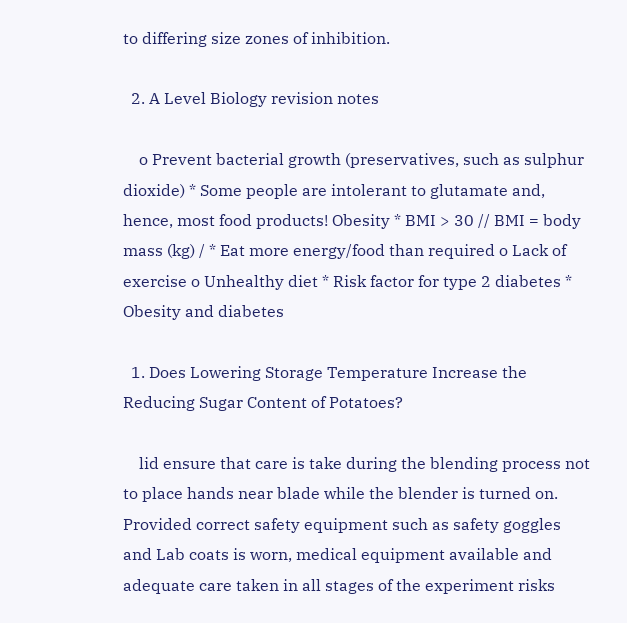to differing size zones of inhibition.

  2. A Level Biology revision notes

    o Prevent bacterial growth (preservatives, such as sulphur dioxide) * Some people are intolerant to glutamate and, hence, most food products! Obesity * BMI > 30 // BMI = body mass (kg) / * Eat more energy/food than required o Lack of exercise o Unhealthy diet * Risk factor for type 2 diabetes * Obesity and diabetes

  1. Does Lowering Storage Temperature Increase the Reducing Sugar Content of Potatoes?

    lid ensure that care is take during the blending process not to place hands near blade while the blender is turned on. Provided correct safety equipment such as safety goggles and Lab coats is worn, medical equipment available and adequate care taken in all stages of the experiment risks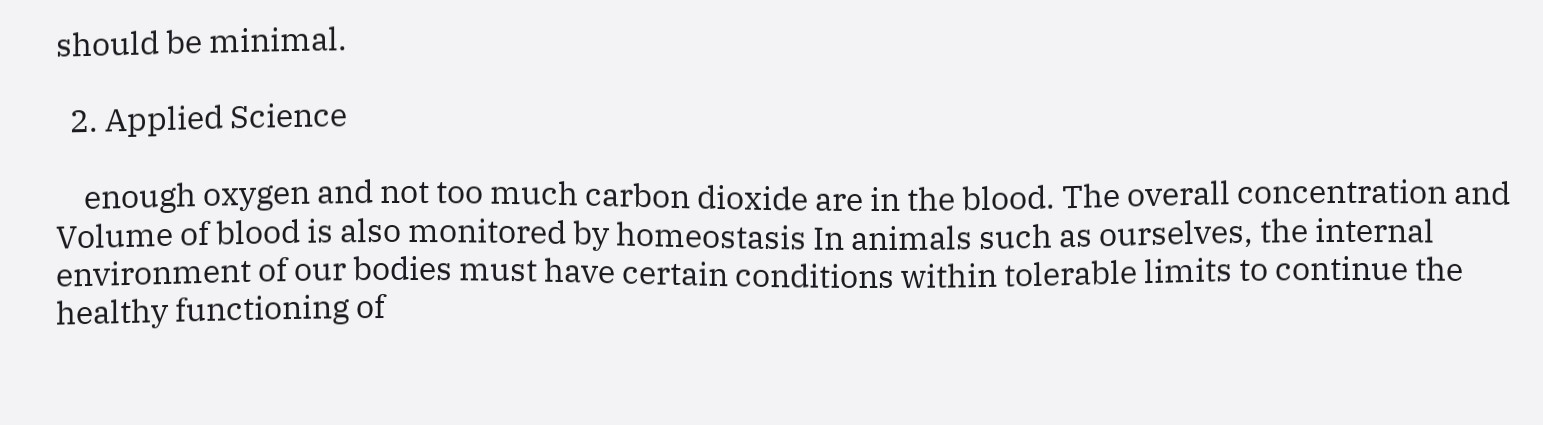should be minimal.

  2. Applied Science

    enough oxygen and not too much carbon dioxide are in the blood. The overall concentration and Volume of blood is also monitored by homeostasis In animals such as ourselves, the internal environment of our bodies must have certain conditions within tolerable limits to continue the healthy functioning of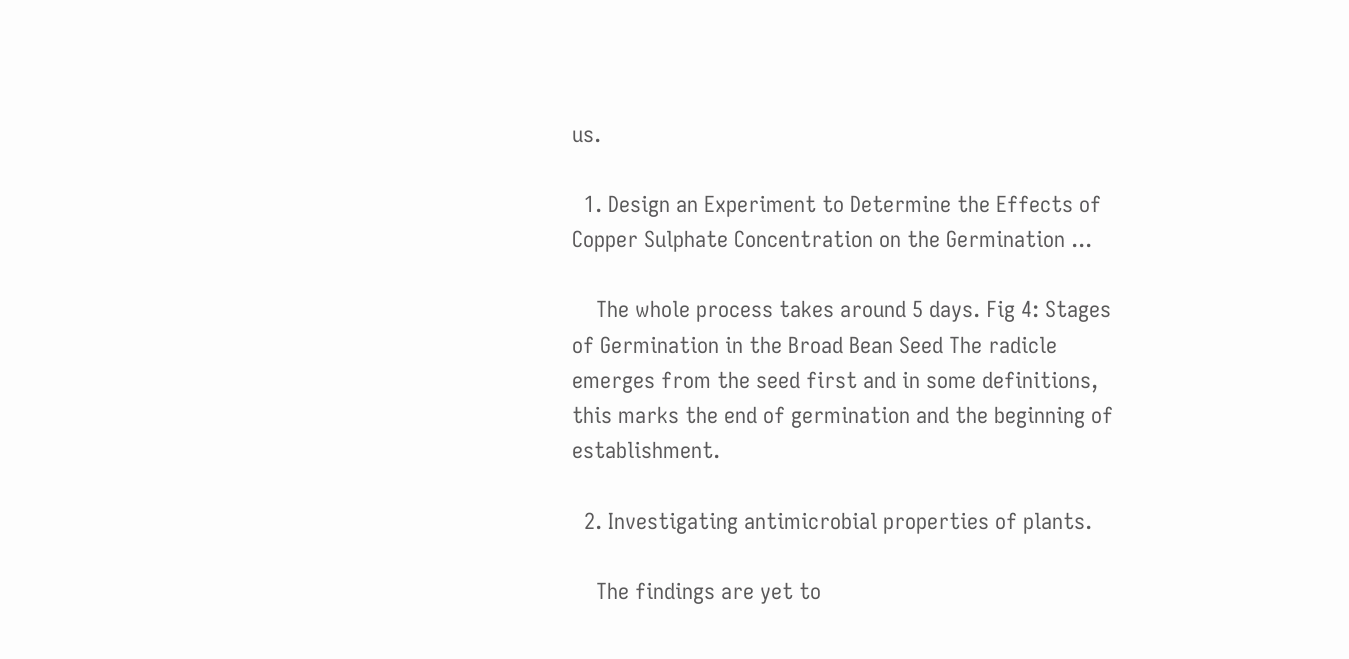us.

  1. Design an Experiment to Determine the Effects of Copper Sulphate Concentration on the Germination ...

    The whole process takes around 5 days. Fig 4: Stages of Germination in the Broad Bean Seed The radicle emerges from the seed first and in some definitions, this marks the end of germination and the beginning of establishment.

  2. Investigating antimicrobial properties of plants.

    The findings are yet to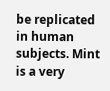be replicated in human subjects. Mint is a very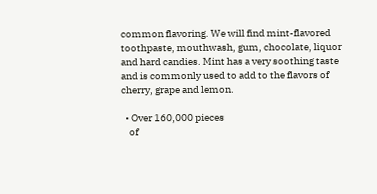common flavoring. We will find mint-flavored toothpaste, mouthwash, gum, chocolate, liquor and hard candies. Mint has a very soothing taste and is commonly used to add to the flavors of cherry, grape and lemon.

  • Over 160,000 pieces
    of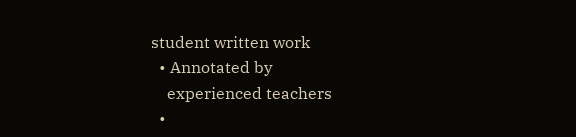student written work
  • Annotated by
    experienced teachers
  •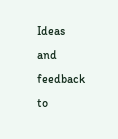Ideas and feedback to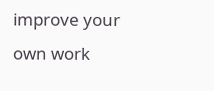improve your own work